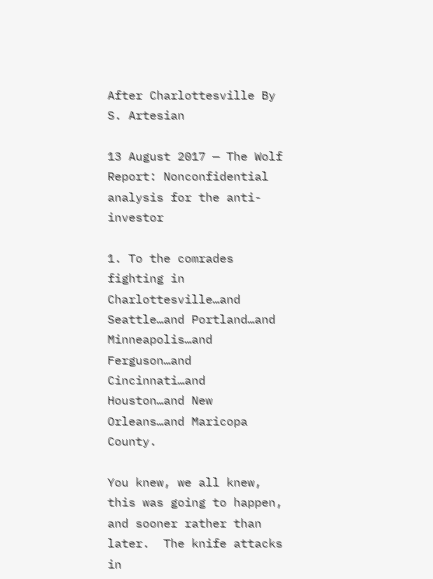After Charlottesville By S. Artesian

13 August 2017 — The Wolf Report: Nonconfidential analysis for the anti-investor

1. To the comrades fighting in Charlottesville…and Seattle…and Portland…and Minneapolis…and Ferguson…and Cincinnati…and Houston…and New Orleans…and Maricopa County.

You knew, we all knew, this was going to happen, and sooner rather than later.  The knife attacks in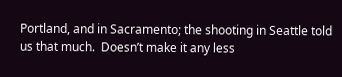Portland, and in Sacramento; the shooting in Seattle told us that much.  Doesn’t make it any less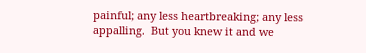painful; any less heartbreaking; any less appalling.  But you knew it and we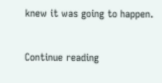knew it was going to happen.

Continue reading